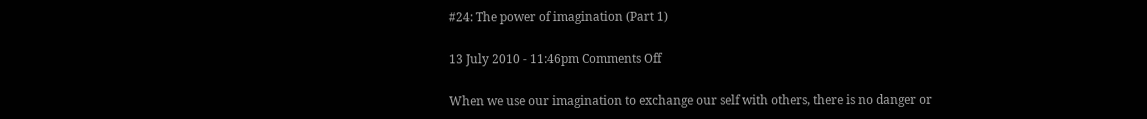#24: The power of imagination (Part 1)

13 July 2010 - 11:46pm Comments Off

When we use our imagination to exchange our self with others, there is no danger or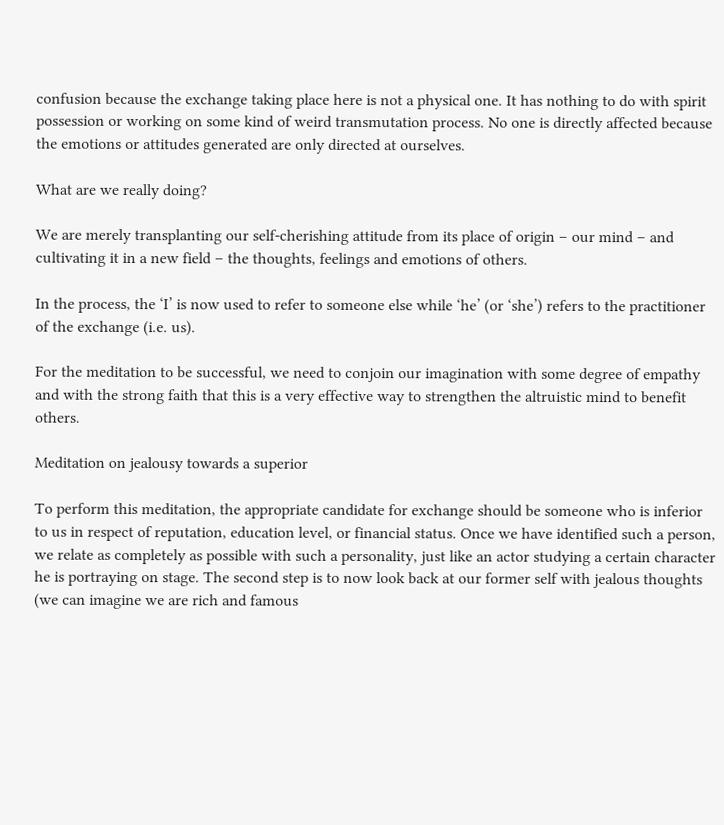confusion because the exchange taking place here is not a physical one. It has nothing to do with spirit possession or working on some kind of weird transmutation process. No one is directly affected because the emotions or attitudes generated are only directed at ourselves.

What are we really doing?

We are merely transplanting our self-cherishing attitude from its place of origin – our mind – and cultivating it in a new field – the thoughts, feelings and emotions of others.

In the process, the ‘I’ is now used to refer to someone else while ‘he’ (or ‘she’) refers to the practitioner of the exchange (i.e. us).

For the meditation to be successful, we need to conjoin our imagination with some degree of empathy and with the strong faith that this is a very effective way to strengthen the altruistic mind to benefit others.

Meditation on jealousy towards a superior

To perform this meditation, the appropriate candidate for exchange should be someone who is inferior to us in respect of reputation, education level, or financial status. Once we have identified such a person, we relate as completely as possible with such a personality, just like an actor studying a certain character he is portraying on stage. The second step is to now look back at our former self with jealous thoughts (we can imagine we are rich and famous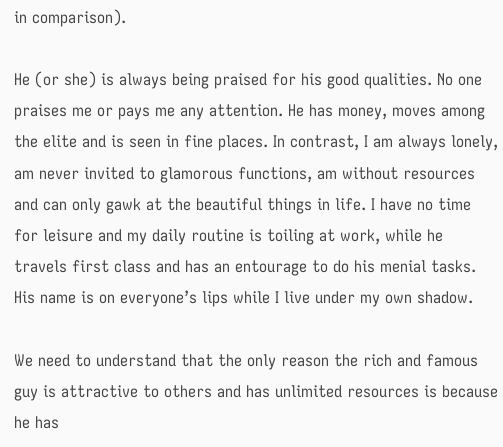in comparison).

He (or she) is always being praised for his good qualities. No one praises me or pays me any attention. He has money, moves among the elite and is seen in fine places. In contrast, I am always lonely, am never invited to glamorous functions, am without resources and can only gawk at the beautiful things in life. I have no time for leisure and my daily routine is toiling at work, while he travels first class and has an entourage to do his menial tasks. His name is on everyone’s lips while I live under my own shadow.

We need to understand that the only reason the rich and famous guy is attractive to others and has unlimited resources is because he has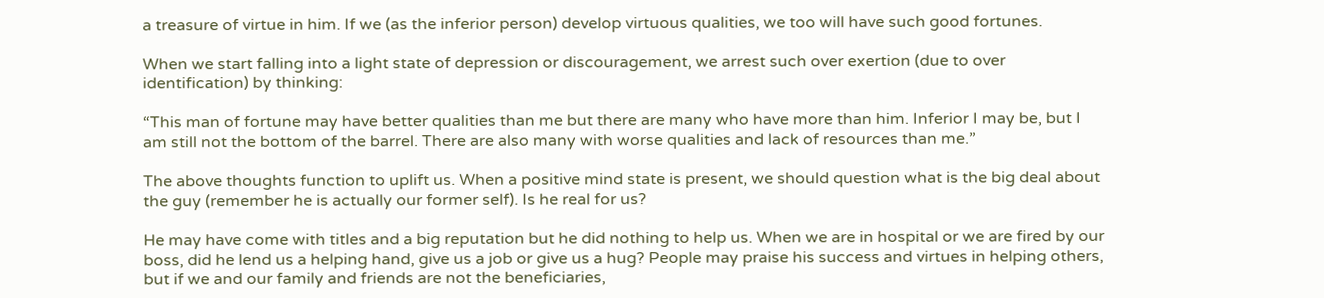a treasure of virtue in him. If we (as the inferior person) develop virtuous qualities, we too will have such good fortunes.

When we start falling into a light state of depression or discouragement, we arrest such over exertion (due to over identification) by thinking:

“This man of fortune may have better qualities than me but there are many who have more than him. Inferior I may be, but I am still not the bottom of the barrel. There are also many with worse qualities and lack of resources than me.”

The above thoughts function to uplift us. When a positive mind state is present, we should question what is the big deal about the guy (remember he is actually our former self). Is he real for us?

He may have come with titles and a big reputation but he did nothing to help us. When we are in hospital or we are fired by our boss, did he lend us a helping hand, give us a job or give us a hug? People may praise his success and virtues in helping others, but if we and our family and friends are not the beneficiaries,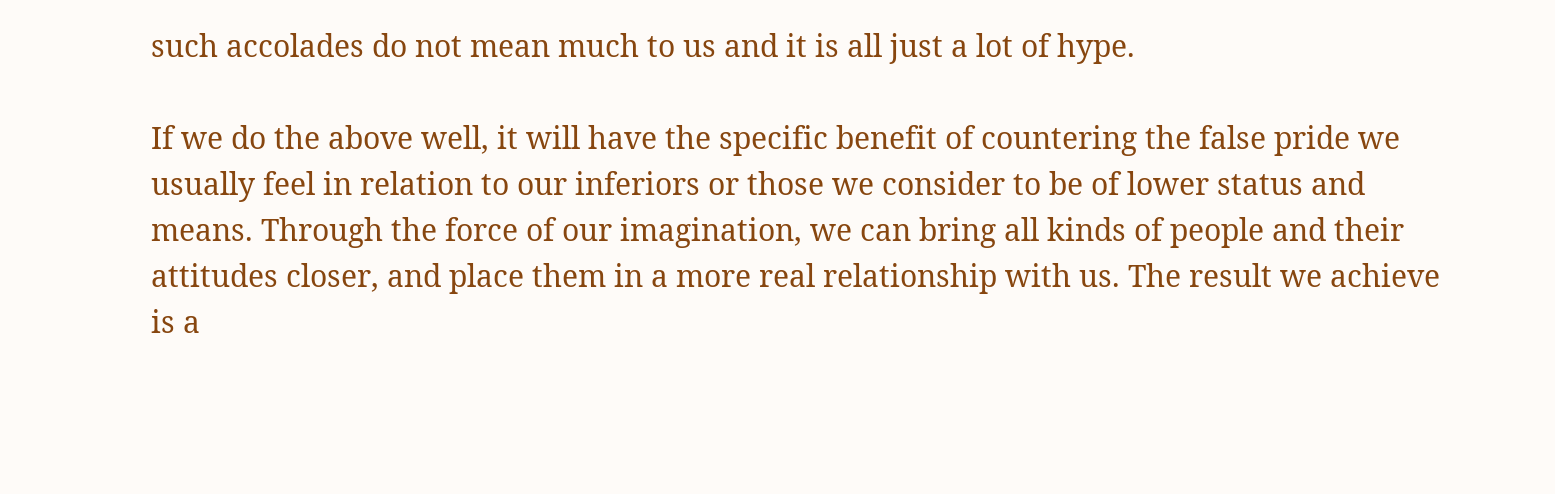such accolades do not mean much to us and it is all just a lot of hype.

If we do the above well, it will have the specific benefit of countering the false pride we usually feel in relation to our inferiors or those we consider to be of lower status and means. Through the force of our imagination, we can bring all kinds of people and their attitudes closer, and place them in a more real relationship with us. The result we achieve is a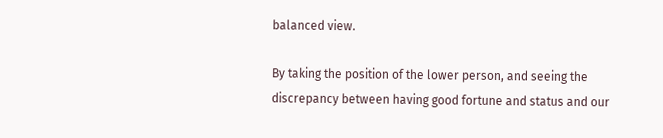balanced view.

By taking the position of the lower person, and seeing the discrepancy between having good fortune and status and our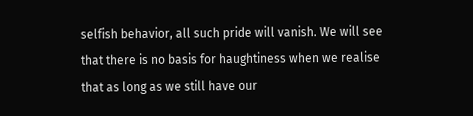selfish behavior, all such pride will vanish. We will see that there is no basis for haughtiness when we realise that as long as we still have our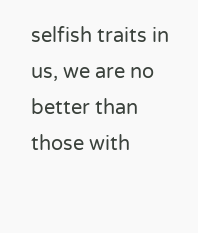selfish traits in us, we are no better than those with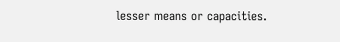lesser means or capacities.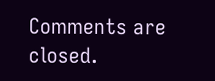Comments are closed.